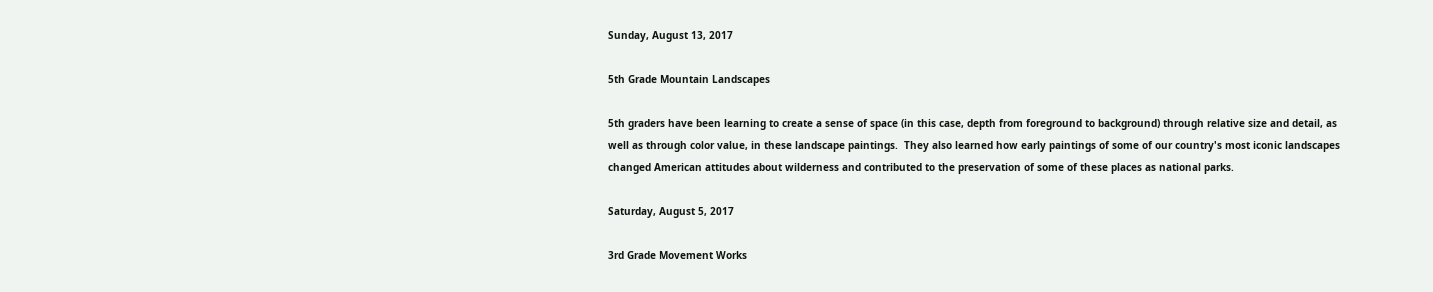Sunday, August 13, 2017

5th Grade Mountain Landscapes

5th graders have been learning to create a sense of space (in this case, depth from foreground to background) through relative size and detail, as well as through color value, in these landscape paintings.  They also learned how early paintings of some of our country's most iconic landscapes changed American attitudes about wilderness and contributed to the preservation of some of these places as national parks.

Saturday, August 5, 2017

3rd Grade Movement Works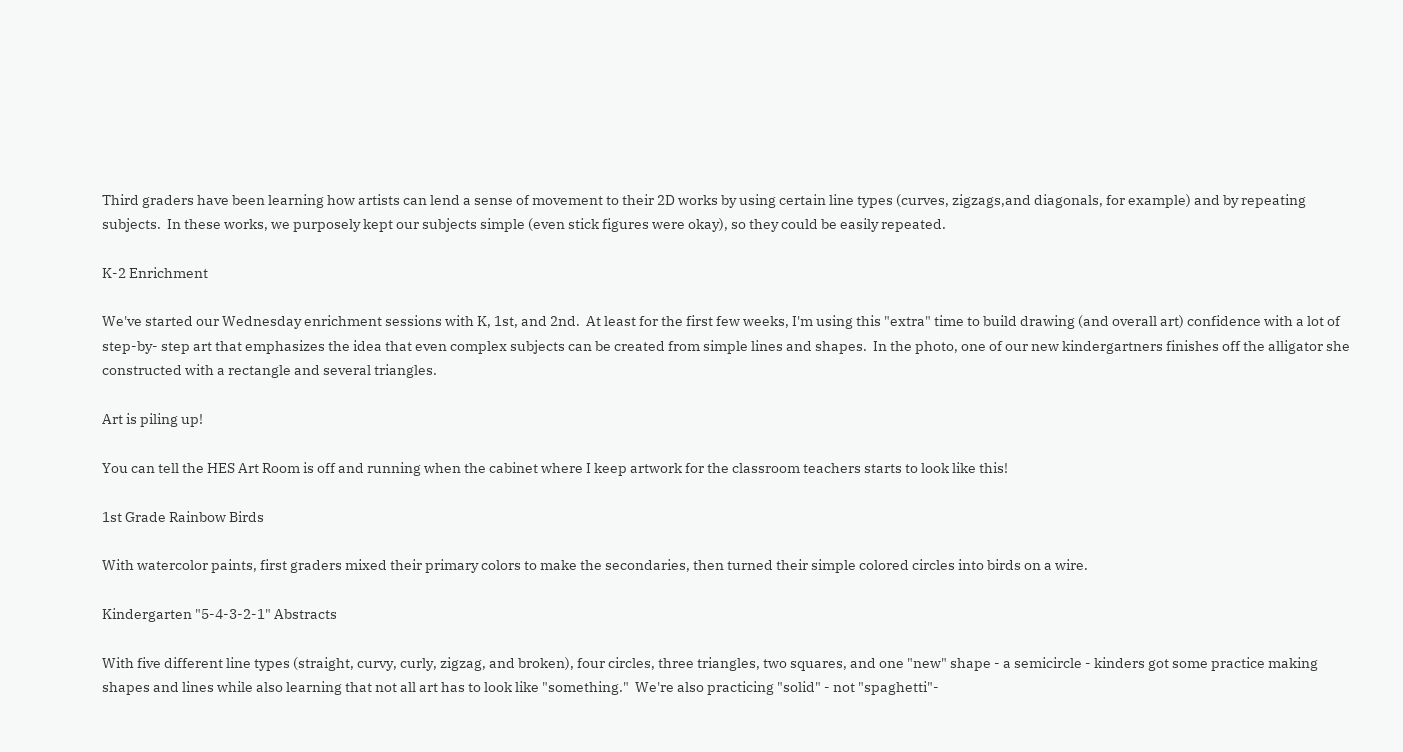Third graders have been learning how artists can lend a sense of movement to their 2D works by using certain line types (curves, zigzags,and diagonals, for example) and by repeating subjects.  In these works, we purposely kept our subjects simple (even stick figures were okay), so they could be easily repeated.

K-2 Enrichment

We've started our Wednesday enrichment sessions with K, 1st, and 2nd.  At least for the first few weeks, I'm using this "extra" time to build drawing (and overall art) confidence with a lot of step-by- step art that emphasizes the idea that even complex subjects can be created from simple lines and shapes.  In the photo, one of our new kindergartners finishes off the alligator she constructed with a rectangle and several triangles.

Art is piling up!

You can tell the HES Art Room is off and running when the cabinet where I keep artwork for the classroom teachers starts to look like this!

1st Grade Rainbow Birds

With watercolor paints, first graders mixed their primary colors to make the secondaries, then turned their simple colored circles into birds on a wire.

Kindergarten "5-4-3-2-1" Abstracts

With five different line types (straight, curvy, curly, zigzag, and broken), four circles, three triangles, two squares, and one "new" shape - a semicircle - kinders got some practice making shapes and lines while also learning that not all art has to look like "something."  We're also practicing "solid" - not "spaghetti"-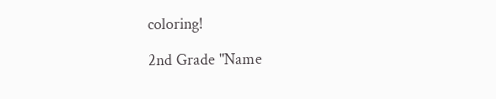coloring!

2nd Grade "Name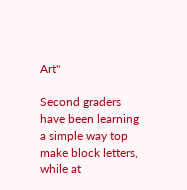Art"

Second graders have been learning a simple way top make block letters, while at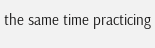the same time practicing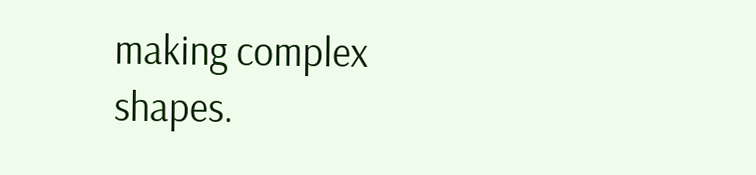making complex shapes.